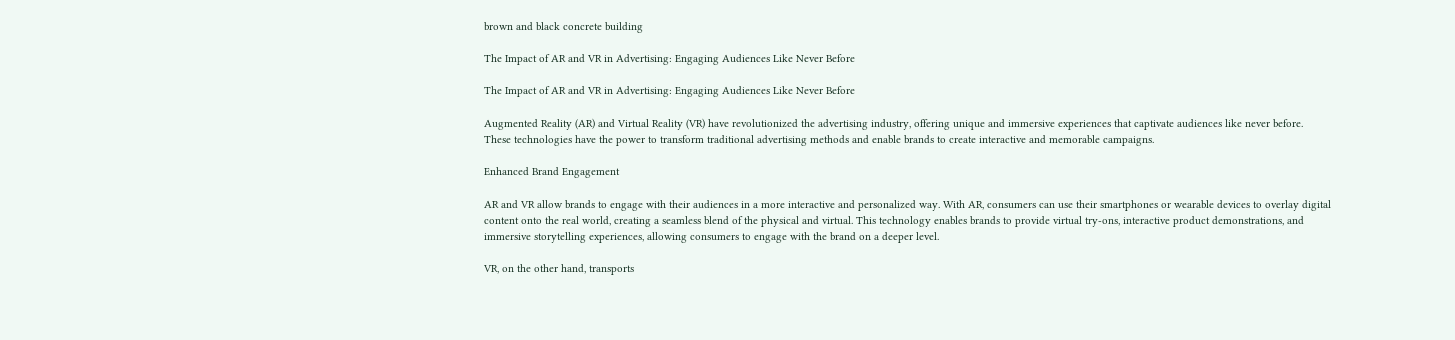brown and black concrete building

The Impact of AR and VR in Advertising: Engaging Audiences Like Never Before

The Impact of AR and VR in Advertising: Engaging Audiences Like Never Before

Augmented Reality (AR) and Virtual Reality (VR) have revolutionized the advertising industry, offering unique and immersive experiences that captivate audiences like never before. These technologies have the power to transform traditional advertising methods and enable brands to create interactive and memorable campaigns.

Enhanced Brand Engagement

AR and VR allow brands to engage with their audiences in a more interactive and personalized way. With AR, consumers can use their smartphones or wearable devices to overlay digital content onto the real world, creating a seamless blend of the physical and virtual. This technology enables brands to provide virtual try-ons, interactive product demonstrations, and immersive storytelling experiences, allowing consumers to engage with the brand on a deeper level.

VR, on the other hand, transports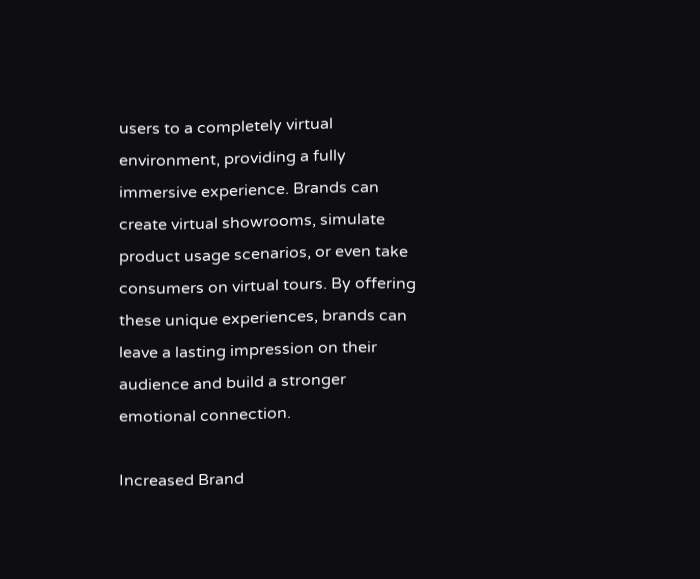users to a completely virtual environment, providing a fully immersive experience. Brands can create virtual showrooms, simulate product usage scenarios, or even take consumers on virtual tours. By offering these unique experiences, brands can leave a lasting impression on their audience and build a stronger emotional connection.

Increased Brand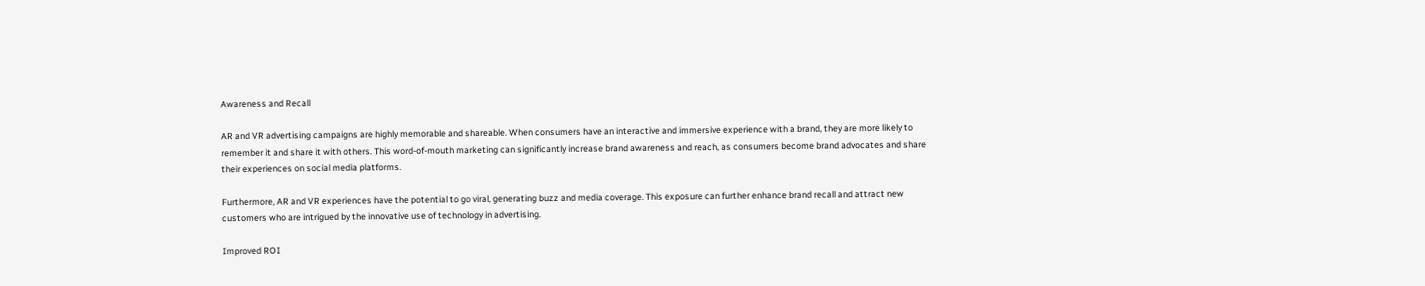Awareness and Recall

AR and VR advertising campaigns are highly memorable and shareable. When consumers have an interactive and immersive experience with a brand, they are more likely to remember it and share it with others. This word-of-mouth marketing can significantly increase brand awareness and reach, as consumers become brand advocates and share their experiences on social media platforms.

Furthermore, AR and VR experiences have the potential to go viral, generating buzz and media coverage. This exposure can further enhance brand recall and attract new customers who are intrigued by the innovative use of technology in advertising.

Improved ROI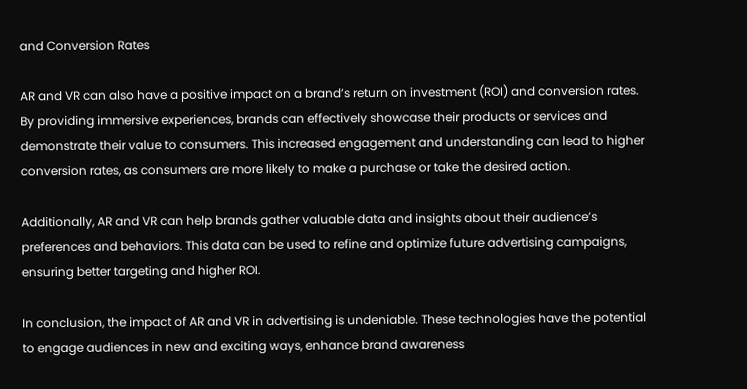and Conversion Rates

AR and VR can also have a positive impact on a brand’s return on investment (ROI) and conversion rates. By providing immersive experiences, brands can effectively showcase their products or services and demonstrate their value to consumers. This increased engagement and understanding can lead to higher conversion rates, as consumers are more likely to make a purchase or take the desired action.

Additionally, AR and VR can help brands gather valuable data and insights about their audience’s preferences and behaviors. This data can be used to refine and optimize future advertising campaigns, ensuring better targeting and higher ROI.

In conclusion, the impact of AR and VR in advertising is undeniable. These technologies have the potential to engage audiences in new and exciting ways, enhance brand awareness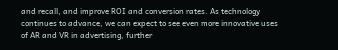and recall, and improve ROI and conversion rates. As technology continues to advance, we can expect to see even more innovative uses of AR and VR in advertising, further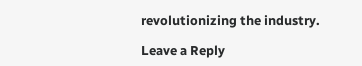revolutionizing the industry.

Leave a Reply